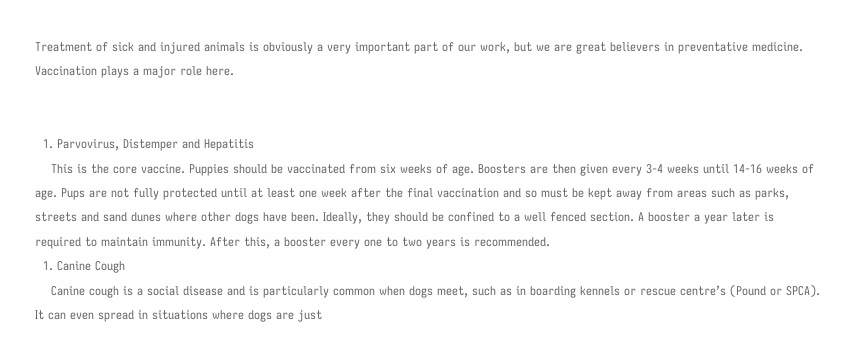Treatment of sick and injured animals is obviously a very important part of our work, but we are great believers in preventative medicine. Vaccination plays a major role here.


  1. Parvovirus, Distemper and Hepatitis
    This is the core vaccine. Puppies should be vaccinated from six weeks of age. Boosters are then given every 3-4 weeks until 14-16 weeks of age. Pups are not fully protected until at least one week after the final vaccination and so must be kept away from areas such as parks, streets and sand dunes where other dogs have been. Ideally, they should be confined to a well fenced section. A booster a year later is required to maintain immunity. After this, a booster every one to two years is recommended.
  1. Canine Cough
    Canine cough is a social disease and is particularly common when dogs meet, such as in boarding kennels or rescue centre’s (Pound or SPCA). It can even spread in situations where dogs are just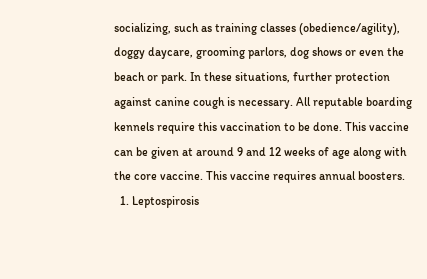socializing, such as training classes (obedience/agility), doggy daycare, grooming parlors, dog shows or even the beach or park. In these situations, further protection against canine cough is necessary. All reputable boarding kennels require this vaccination to be done. This vaccine can be given at around 9 and 12 weeks of age along with the core vaccine. This vaccine requires annual boosters.
  1. Leptospirosis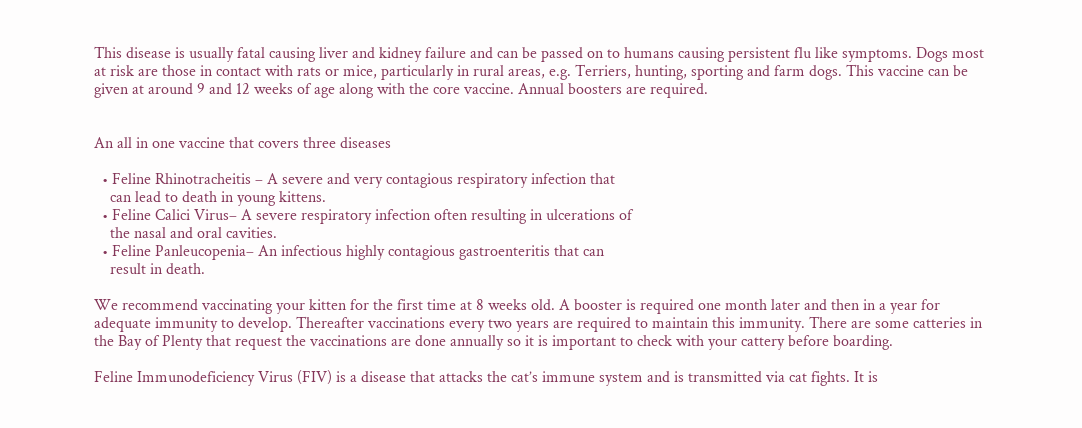This disease is usually fatal causing liver and kidney failure and can be passed on to humans causing persistent flu like symptoms. Dogs most at risk are those in contact with rats or mice, particularly in rural areas, e.g. Terriers, hunting, sporting and farm dogs. This vaccine can be given at around 9 and 12 weeks of age along with the core vaccine. Annual boosters are required.


An all in one vaccine that covers three diseases

  • Feline Rhinotracheitis – A severe and very contagious respiratory infection that
    can lead to death in young kittens.
  • Feline Calici Virus– A severe respiratory infection often resulting in ulcerations of
    the nasal and oral cavities.
  • Feline Panleucopenia– An infectious highly contagious gastroenteritis that can
    result in death.

We recommend vaccinating your kitten for the first time at 8 weeks old. A booster is required one month later and then in a year for adequate immunity to develop. Thereafter vaccinations every two years are required to maintain this immunity. There are some catteries in the Bay of Plenty that request the vaccinations are done annually so it is important to check with your cattery before boarding.

Feline Immunodeficiency Virus (FIV) is a disease that attacks the cat’s immune system and is transmitted via cat fights. It is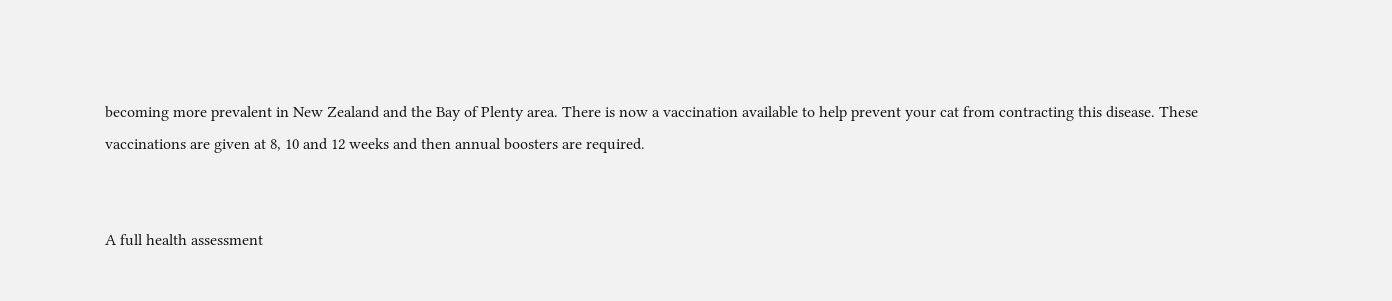becoming more prevalent in New Zealand and the Bay of Plenty area. There is now a vaccination available to help prevent your cat from contracting this disease. These vaccinations are given at 8, 10 and 12 weeks and then annual boosters are required.


A full health assessment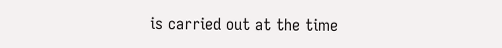is carried out at the time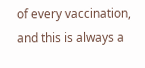of every vaccination, and this is always a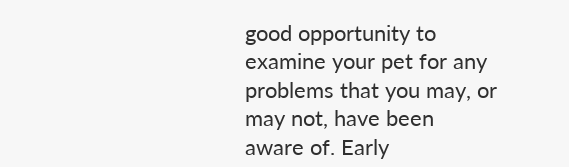good opportunity to examine your pet for any problems that you may, or may not, have been aware of. Early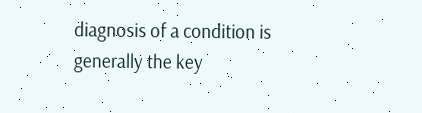diagnosis of a condition is generally the key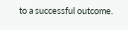to a successful outcome.